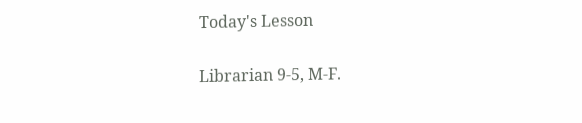Today's Lesson

Librarian 9-5, M-F.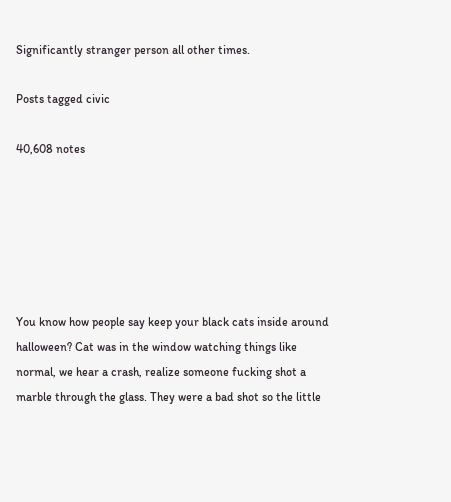Significantly stranger person all other times.

Posts tagged civic

40,608 notes






You know how people say keep your black cats inside around halloween? Cat was in the window watching things like normal, we hear a crash, realize someone fucking shot a marble through the glass. They were a bad shot so the little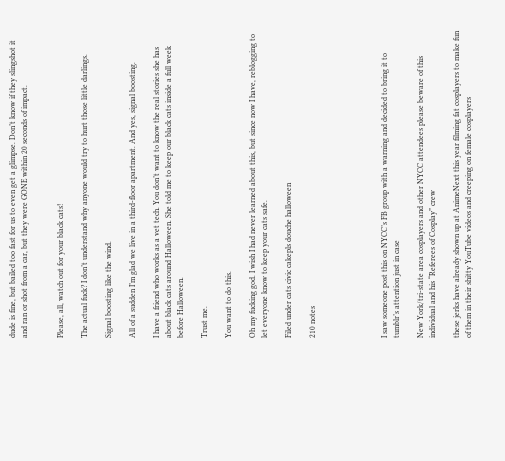dude is fine, but bailed too fast for us to even get a glimpse. Don’t know if they slingshot it and ran or shot from a car, but they were GONE within 20 seconds of impact.


Please, all, watch out for your black cats!

The actual fuck? I don’t understand why anyone would try to hurt those little darlings.

Signal boosting like the wind.

All of a sudden I’m glad we live in a third-floor apartment. And yes, signal boosting.

I have a friend who works as a vet tech. You don’t want to know the real stories she has about black cats around Halloween. She told me to keep our black cats inside a full week before Halloween.

Trust me.

You want to do this.

Oh my fucking god. I wish I had never learned about this, but since now I have, reblogging to let everyone know to keep your cats safe.

Filed under cats civic cakepls douche halloween

210 notes





I saw someone post this on NYCC’s FB group with a warning and decided to bring it to tumblr’s attention just in case

New York/tri-state area cosplayers and other NYCC attendees please beware of this individual and his “Referees of Cosplay” crew

these jerks have already shown up at AnimeNext this year filming fat cosplayers to make fun of them in their shitty YouTube videos and creeping on female cosplayers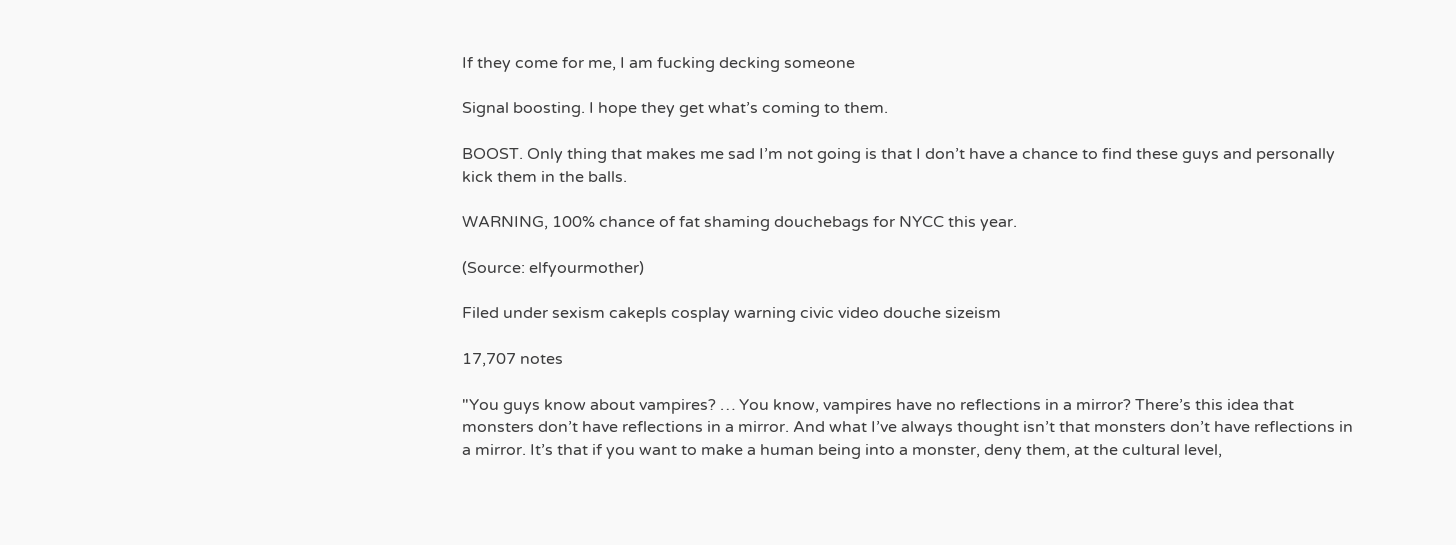If they come for me, I am fucking decking someone

Signal boosting. I hope they get what’s coming to them.

BOOST. Only thing that makes me sad I’m not going is that I don’t have a chance to find these guys and personally kick them in the balls.

WARNING, 100% chance of fat shaming douchebags for NYCC this year.

(Source: elfyourmother)

Filed under sexism cakepls cosplay warning civic video douche sizeism

17,707 notes

"You guys know about vampires? … You know, vampires have no reflections in a mirror? There’s this idea that monsters don’t have reflections in a mirror. And what I’ve always thought isn’t that monsters don’t have reflections in a mirror. It’s that if you want to make a human being into a monster, deny them, at the cultural level,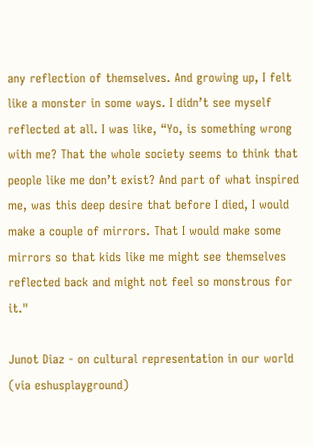any reflection of themselves. And growing up, I felt like a monster in some ways. I didn’t see myself reflected at all. I was like, “Yo, is something wrong with me? That the whole society seems to think that people like me don’t exist? And part of what inspired me, was this deep desire that before I died, I would make a couple of mirrors. That I would make some mirrors so that kids like me might see themselves reflected back and might not feel so monstrous for it."

Junot Diaz - on cultural representation in our world (via eshusplayground)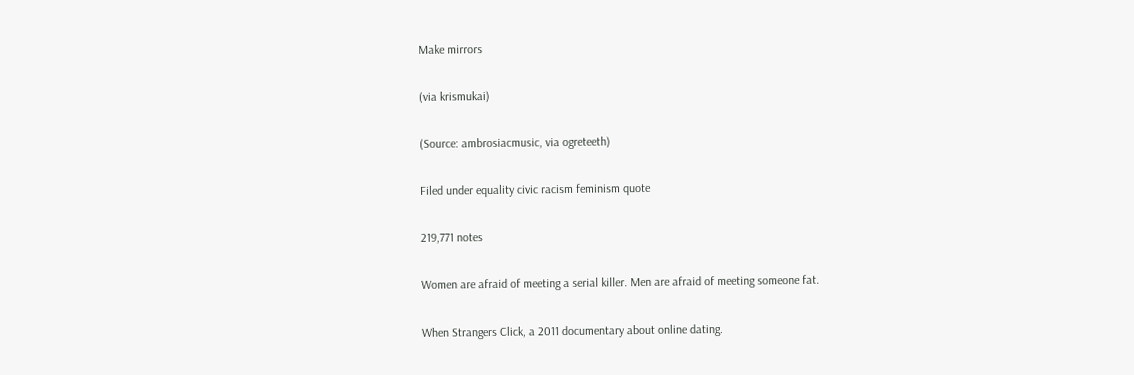Make mirrors

(via krismukai)

(Source: ambrosiacmusic, via ogreteeth)

Filed under equality civic racism feminism quote

219,771 notes

Women are afraid of meeting a serial killer. Men are afraid of meeting someone fat.

When Strangers Click, a 2011 documentary about online dating.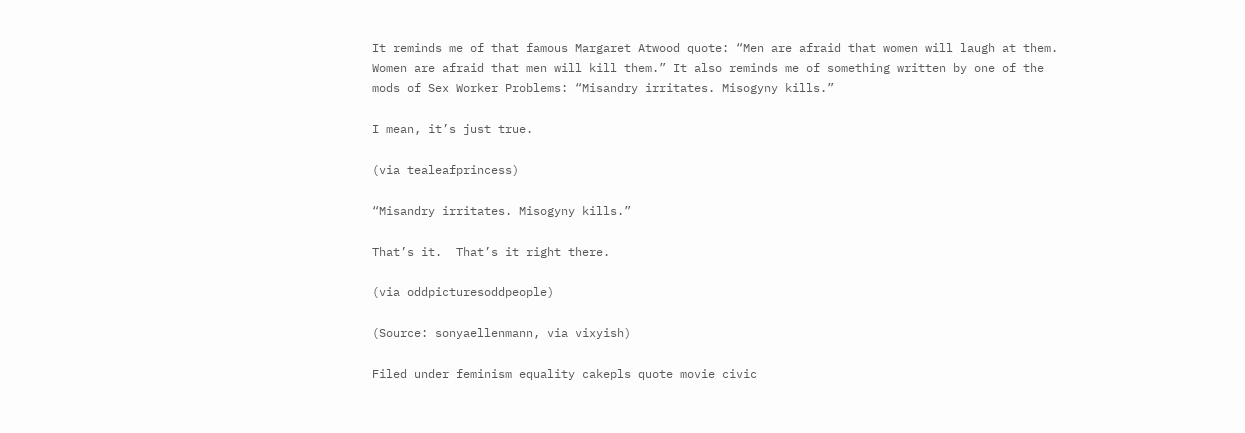It reminds me of that famous Margaret Atwood quote: “Men are afraid that women will laugh at them. Women are afraid that men will kill them.” It also reminds me of something written by one of the mods of Sex Worker Problems: “Misandry irritates. Misogyny kills.”

I mean, it’s just true.

(via tealeafprincess)

“Misandry irritates. Misogyny kills.”

That’s it.  That’s it right there.

(via oddpicturesoddpeople)

(Source: sonyaellenmann, via vixyish)

Filed under feminism equality cakepls quote movie civic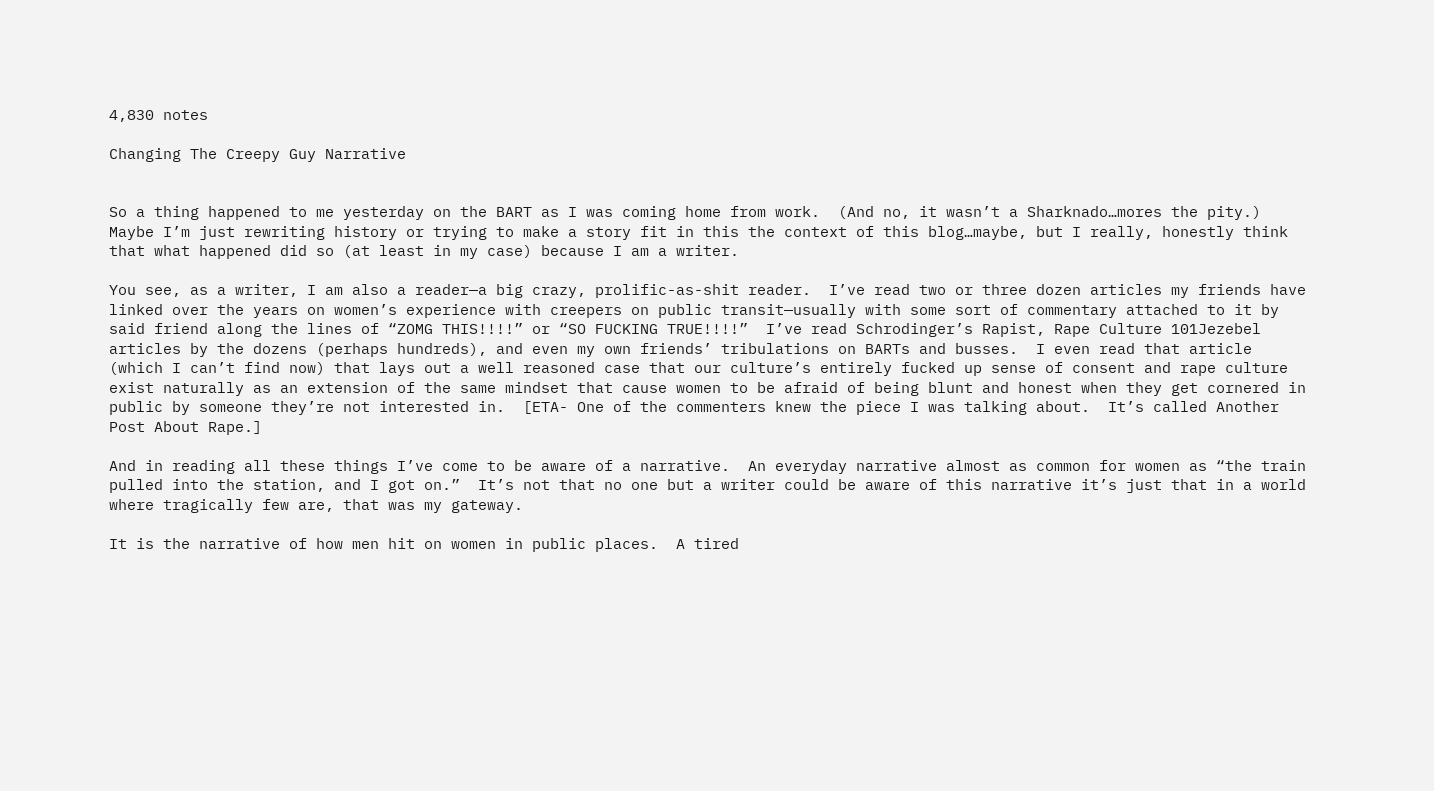4,830 notes

Changing The Creepy Guy Narrative


So a thing happened to me yesterday on the BART as I was coming home from work.  (And no, it wasn’t a Sharknado…mores the pity.)  Maybe I’m just rewriting history or trying to make a story fit in this the context of this blog…maybe, but I really, honestly think that what happened did so (at least in my case) because I am a writer.

You see, as a writer, I am also a reader—a big crazy, prolific-as-shit reader.  I’ve read two or three dozen articles my friends have linked over the years on women’s experience with creepers on public transit—usually with some sort of commentary attached to it by said friend along the lines of “ZOMG THIS!!!!” or “SO FUCKING TRUE!!!!”  I’ve read Schrodinger’s Rapist, Rape Culture 101Jezebel articles by the dozens (perhaps hundreds), and even my own friends’ tribulations on BARTs and busses.  I even read that article (which I can’t find now) that lays out a well reasoned case that our culture’s entirely fucked up sense of consent and rape culture exist naturally as an extension of the same mindset that cause women to be afraid of being blunt and honest when they get cornered in public by someone they’re not interested in.  [ETA- One of the commenters knew the piece I was talking about.  It’s called Another Post About Rape.]

And in reading all these things I’ve come to be aware of a narrative.  An everyday narrative almost as common for women as “the train pulled into the station, and I got on.”  It’s not that no one but a writer could be aware of this narrative it’s just that in a world where tragically few are, that was my gateway.

It is the narrative of how men hit on women in public places.  A tired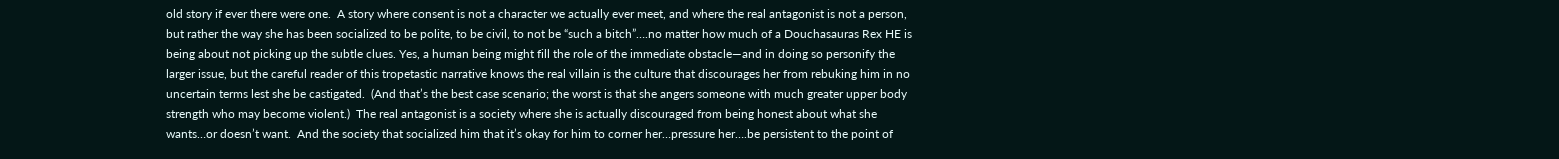old story if ever there were one.  A story where consent is not a character we actually ever meet, and where the real antagonist is not a person, but rather the way she has been socialized to be polite, to be civil, to not be “such a bitch”….no matter how much of a Douchasauras Rex HE is being about not picking up the subtle clues. Yes, a human being might fill the role of the immediate obstacle—and in doing so personify the larger issue, but the careful reader of this tropetastic narrative knows the real villain is the culture that discourages her from rebuking him in no uncertain terms lest she be castigated.  (And that’s the best case scenario; the worst is that she angers someone with much greater upper body strength who may become violent.)  The real antagonist is a society where she is actually discouraged from being honest about what she wants…or doesn’t want.  And the society that socialized him that it’s okay for him to corner her…pressure her….be persistent to the point of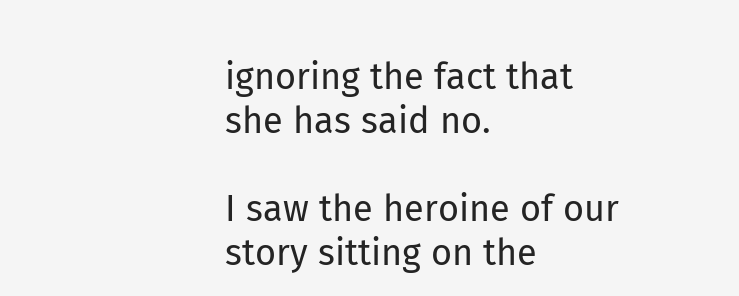ignoring the fact that she has said no.

I saw the heroine of our story sitting on the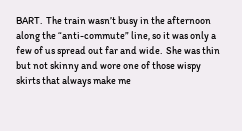BART.  The train wasn’t busy in the afternoon along the “anti-commute” line, so it was only a few of us spread out far and wide.  She was thin but not skinny and wore one of those wispy skirts that always make me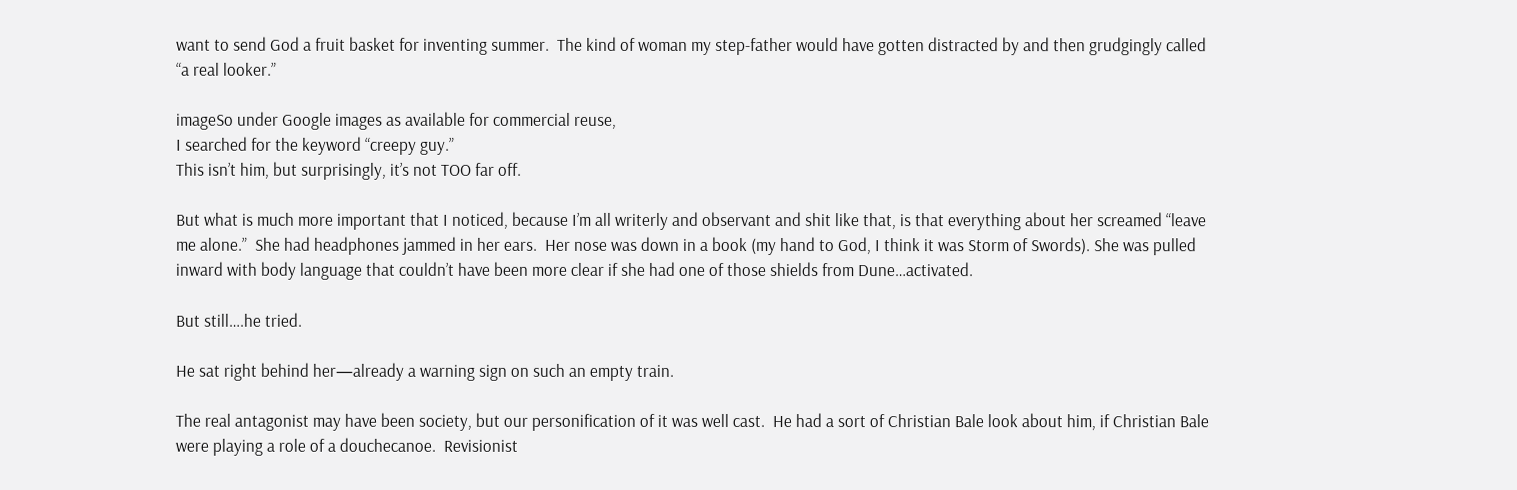want to send God a fruit basket for inventing summer.  The kind of woman my step-father would have gotten distracted by and then grudgingly called “a real looker.”

imageSo under Google images as available for commercial reuse,
I searched for the keyword “creepy guy.”
This isn’t him, but surprisingly, it’s not TOO far off.

But what is much more important that I noticed, because I’m all writerly and observant and shit like that, is that everything about her screamed “leave me alone.”  She had headphones jammed in her ears.  Her nose was down in a book (my hand to God, I think it was Storm of Swords). She was pulled inward with body language that couldn’t have been more clear if she had one of those shields from Dune…activated.

But still….he tried.

He sat right behind her—already a warning sign on such an empty train.

The real antagonist may have been society, but our personification of it was well cast.  He had a sort of Christian Bale look about him, if Christian Bale were playing a role of a douchecanoe.  Revisionist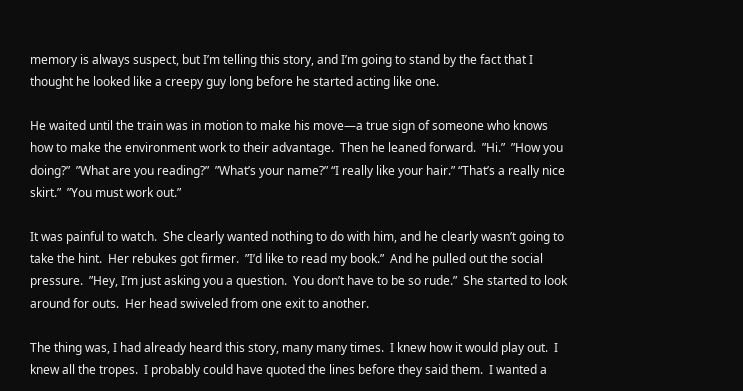memory is always suspect, but I’m telling this story, and I’m going to stand by the fact that I thought he looked like a creepy guy long before he started acting like one.

He waited until the train was in motion to make his move—a true sign of someone who knows how to make the environment work to their advantage.  Then he leaned forward.  ”Hi.”  ”How you doing?”  ”What are you reading?”  ”What’s your name?” “I really like your hair.” “That’s a really nice skirt.”  ”You must work out.”

It was painful to watch.  She clearly wanted nothing to do with him, and he clearly wasn’t going to take the hint.  Her rebukes got firmer.  ”I’d like to read my book.”  And he pulled out the social pressure.  ”Hey, I’m just asking you a question.  You don’t have to be so rude.”  She started to look around for outs.  Her head swiveled from one exit to another.

The thing was, I had already heard this story, many many times.  I knew how it would play out.  I knew all the tropes.  I probably could have quoted the lines before they said them.  I wanted a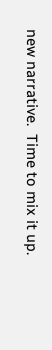new narrative.  Time to mix it up.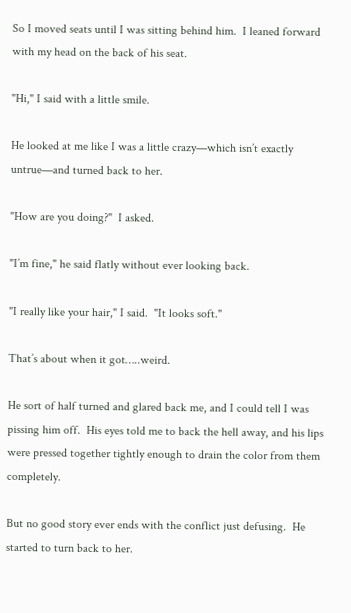So I moved seats until I was sitting behind him.  I leaned forward with my head on the back of his seat.

"Hi," I said with a little smile.

He looked at me like I was a little crazy—which isn’t exactly untrue—and turned back to her.

"How are you doing?"  I asked.

"I’m fine," he said flatly without ever looking back.

"I really like your hair," I said.  "It looks soft."

That’s about when it got…..weird.

He sort of half turned and glared back me, and I could tell I was pissing him off.  His eyes told me to back the hell away, and his lips were pressed together tightly enough to drain the color from them completely.

But no good story ever ends with the conflict just defusing.  He started to turn back to her.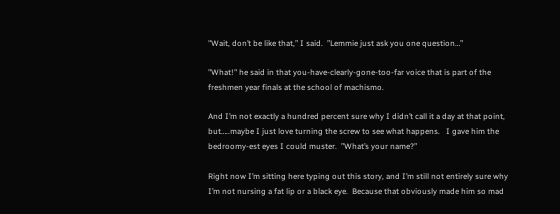"Wait, don’t be like that,” I said.  ”Lemmie just ask you one question…”

"What!" he said in that you-have-clearly-gone-too-far voice that is part of the freshmen year finals at the school of machismo.

And I’m not exactly a hundred percent sure why I didn’t call it a day at that point, but…..maybe I just love turning the screw to see what happens.   I gave him the bedroomy-est eyes I could muster.  ”What’s your name?”

Right now I’m sitting here typing out this story, and I’m still not entirely sure why I’m not nursing a fat lip or a black eye.  Because that obviously made him so mad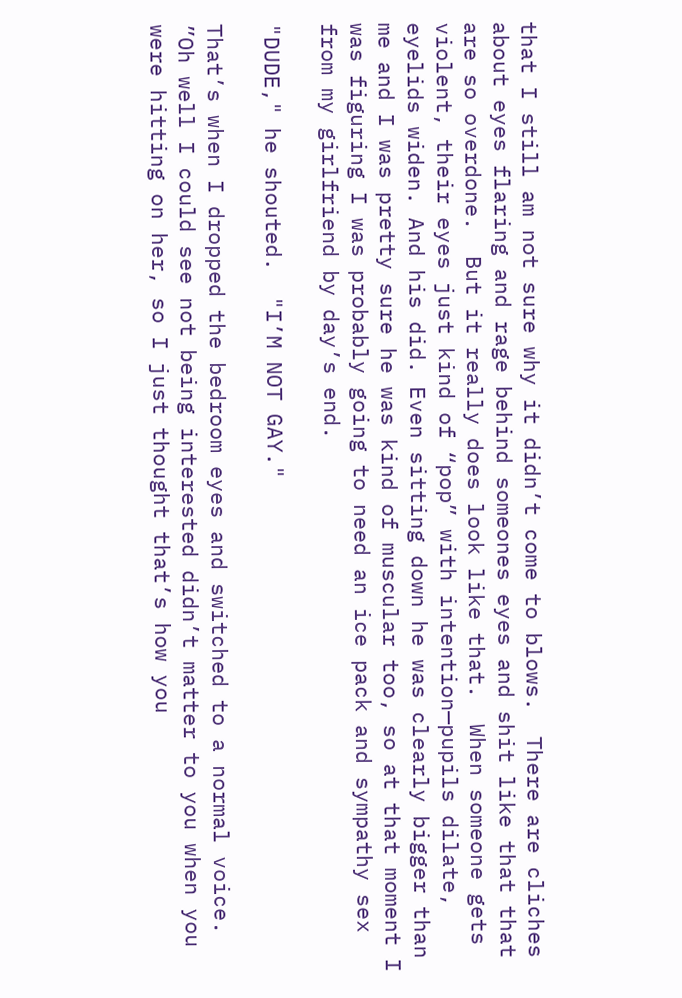that I still am not sure why it didn’t come to blows.  There are cliches about eyes flaring and rage behind someones eyes and shit like that that are so overdone.  But it really does look like that.  When someone gets violent, their eyes just kind of “pop” with intention—pupils dilate, eyelids widen. And his did. Even sitting down he was clearly bigger than me and I was pretty sure he was kind of muscular too, so at that moment I was figuring I was probably going to need an ice pack and sympathy sex from my girlfriend by day’s end.

"DUDE," he shouted.  "I’M NOT GAY."

That’s when I dropped the bedroom eyes and switched to a normal voice.  ”Oh well I could see not being interested didn’t matter to you when you were hitting on her, so I just thought that’s how you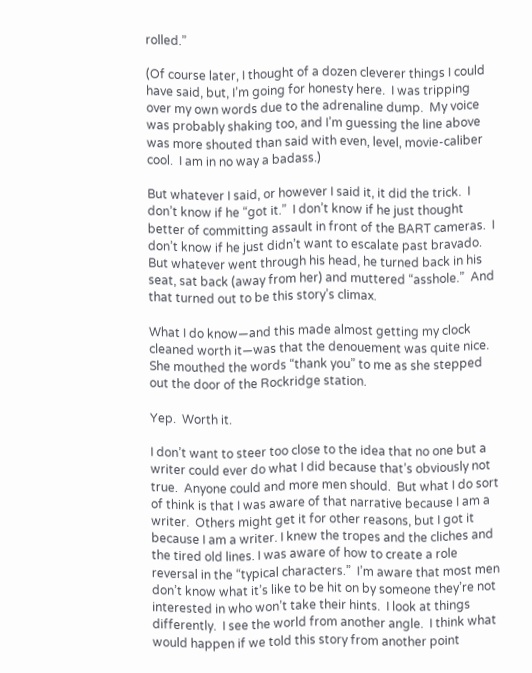rolled.”

(Of course later, I thought of a dozen cleverer things I could have said, but, I’m going for honesty here.  I was tripping over my own words due to the adrenaline dump.  My voice was probably shaking too, and I’m guessing the line above was more shouted than said with even, level, movie-caliber cool.  I am in no way a badass.)

But whatever I said, or however I said it, it did the trick.  I don’t know if he “got it.”  I don’t know if he just thought better of committing assault in front of the BART cameras.  I don’t know if he just didn’t want to escalate past bravado.  But whatever went through his head, he turned back in his seat, sat back (away from her) and muttered “asshole.”  And that turned out to be this story’s climax.

What I do know—and this made almost getting my clock cleaned worth it—was that the denouement was quite nice.  She mouthed the words “thank you” to me as she stepped out the door of the Rockridge station.

Yep.  Worth it.

I don’t want to steer too close to the idea that no one but a writer could ever do what I did because that’s obviously not true.  Anyone could and more men should.  But what I do sort of think is that I was aware of that narrative because I am a writer.  Others might get it for other reasons, but I got it because I am a writer. I knew the tropes and the cliches and the tired old lines. I was aware of how to create a role reversal in the “typical characters.”  I’m aware that most men don’t know what it’s like to be hit on by someone they’re not interested in who won’t take their hints.  I look at things differently.  I see the world from another angle.  I think what would happen if we told this story from another point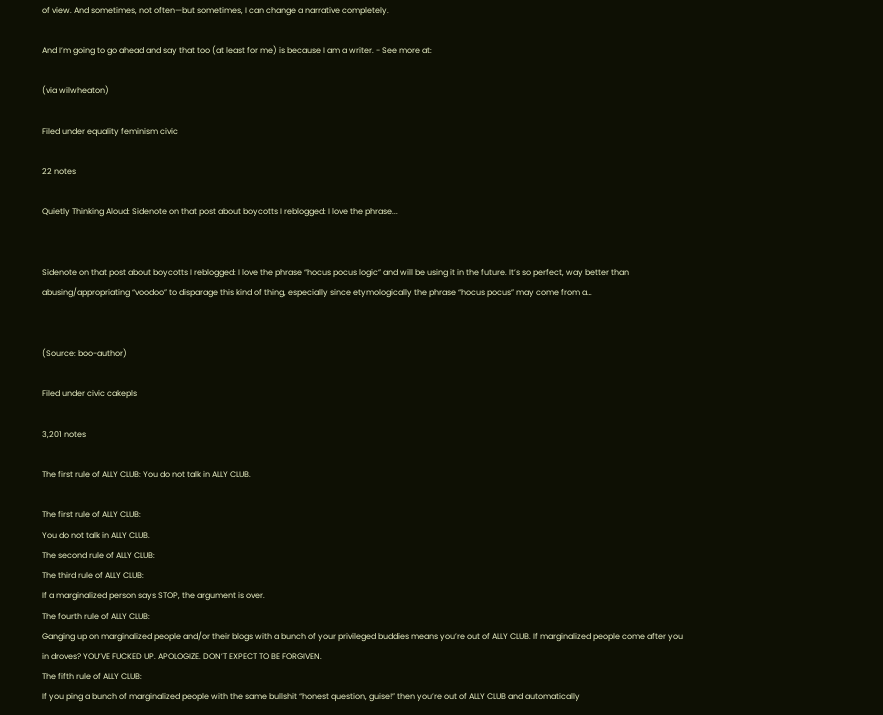of view. And sometimes, not often—but sometimes, I can change a narrative completely.

And I’m going to go ahead and say that too (at least for me) is because I am a writer. - See more at:

(via wilwheaton)

Filed under equality feminism civic

22 notes

Quietly Thinking Aloud: Sidenote on that post about boycotts I reblogged: I love the phrase...


Sidenote on that post about boycotts I reblogged: I love the phrase “hocus pocus logic” and will be using it in the future. It’s so perfect, way better than abusing/appropriating “voodoo” to disparage this kind of thing, especially since etymologically the phrase “hocus pocus” may come from a…


(Source: boo-author)

Filed under civic cakepls

3,201 notes

The first rule of ALLY CLUB: You do not talk in ALLY CLUB.

The first rule of ALLY CLUB:
You do not talk in ALLY CLUB.
The second rule of ALLY CLUB:
The third rule of ALLY CLUB:
If a marginalized person says STOP, the argument is over.
The fourth rule of ALLY CLUB:
Ganging up on marginalized people and/or their blogs with a bunch of your privileged buddies means you’re out of ALLY CLUB. If marginalized people come after you in droves? YOU’VE FUCKED UP. APOLOGIZE. DON’T EXPECT TO BE FORGIVEN.
The fifth rule of ALLY CLUB:
If you ping a bunch of marginalized people with the same bullshit “honest question, guise!” then you’re out of ALLY CLUB and automatically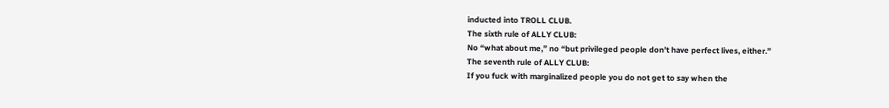inducted into TROLL CLUB.
The sixth rule of ALLY CLUB:
No “what about me,” no “but privileged people don’t have perfect lives, either.”
The seventh rule of ALLY CLUB:
If you fuck with marginalized people you do not get to say when the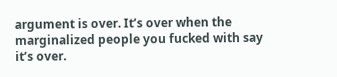argument is over. It’s over when the marginalized people you fucked with say it’s over.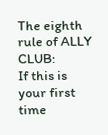The eighth rule of ALLY CLUB:
If this is your first time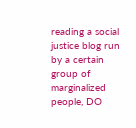reading a social justice blog run by a certain group of marginalized people, DO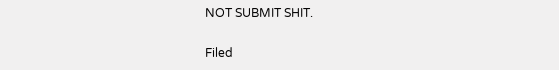NOT SUBMIT SHIT.

Filed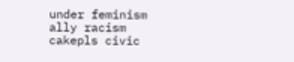under feminism ally racism cakepls civic